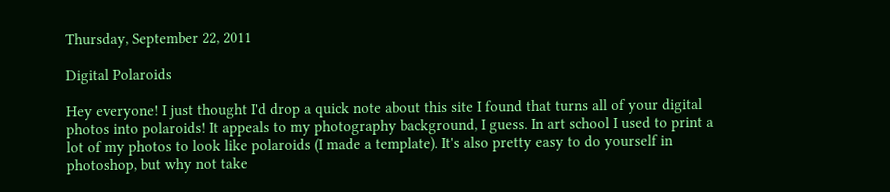Thursday, September 22, 2011

Digital Polaroids

Hey everyone! I just thought I'd drop a quick note about this site I found that turns all of your digital photos into polaroids! It appeals to my photography background, I guess. In art school I used to print a lot of my photos to look like polaroids (I made a template). It's also pretty easy to do yourself in photoshop, but why not take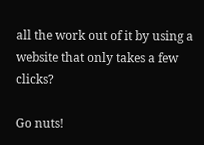all the work out of it by using a website that only takes a few clicks?

Go nuts!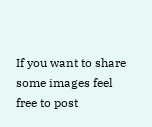If you want to share some images feel free to post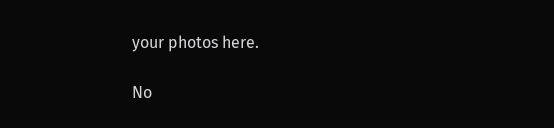your photos here.

No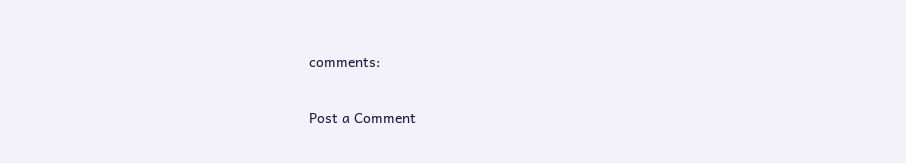comments:

Post a Comment